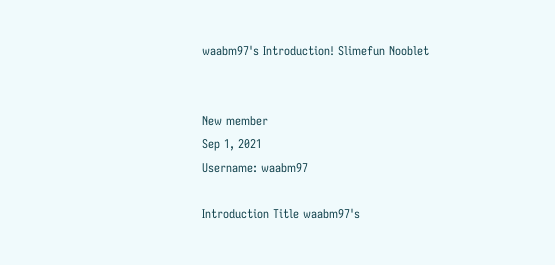waabm97's Introduction! Slimefun Nooblet


New member
Sep 1, 2021
Username: waabm97

Introduction Title waabm97's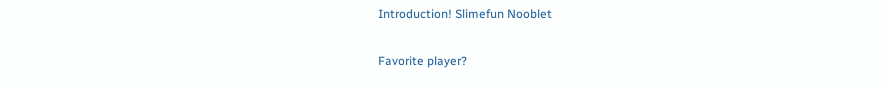Introduction! Slimefun Nooblet

Favorite player?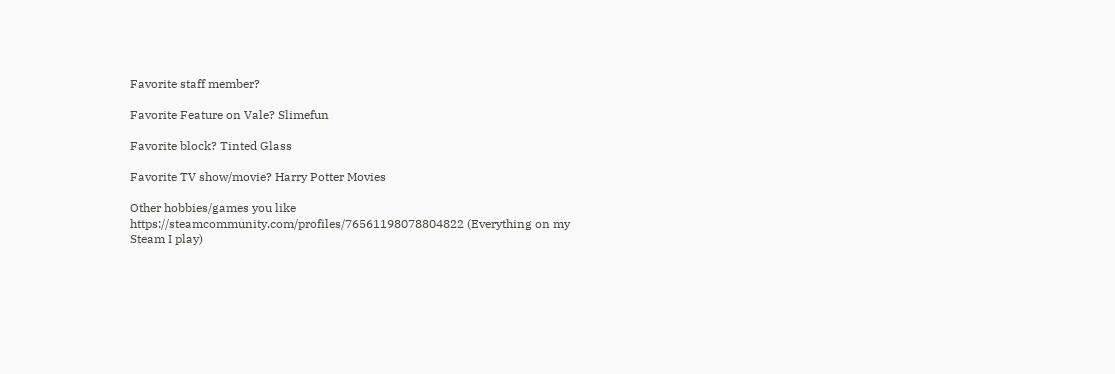Favorite staff member?

Favorite Feature on Vale? Slimefun

Favorite block? Tinted Glass

Favorite TV show/movie? Harry Potter Movies

Other hobbies/games you like https://steamcommunity.com/profiles/76561198078804822 (Everything on my Steam I play)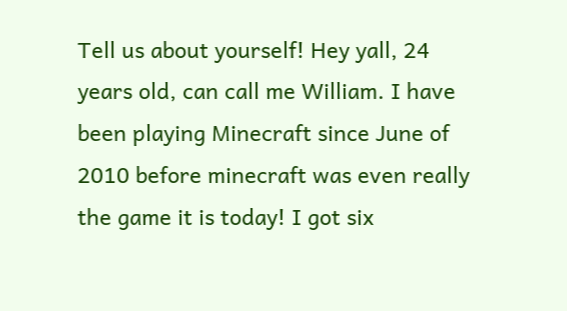Tell us about yourself! Hey yall, 24 years old, can call me William. I have been playing Minecraft since June of 2010 before minecraft was even really the game it is today! I got six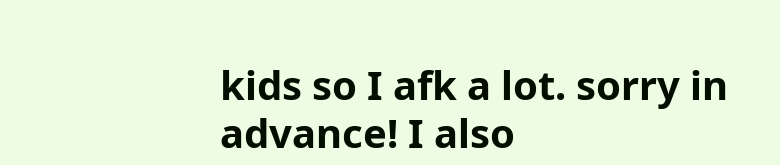kids so I afk a lot. sorry in advance! I also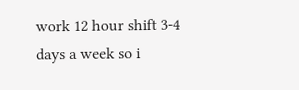work 12 hour shift 3-4 days a week so i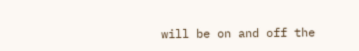will be on and off the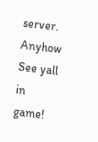server. Anyhow See yall in game!